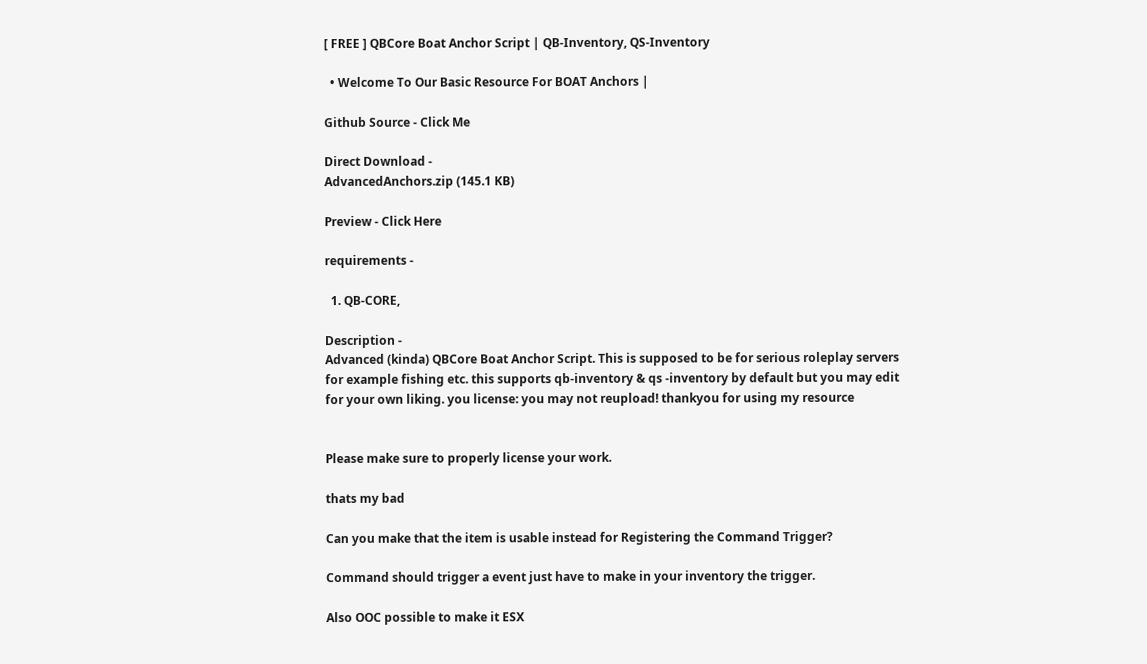[ FREE ] QBCore Boat Anchor Script | QB-Inventory, QS-Inventory

  • Welcome To Our Basic Resource For BOAT Anchors |

Github Source - Click Me

Direct Download -
AdvancedAnchors.zip (145.1 KB)

Preview - Click Here

requirements -

  1. QB-CORE,

Description -
Advanced (kinda) QBCore Boat Anchor Script. This is supposed to be for serious roleplay servers for example fishing etc. this supports qb-inventory & qs -inventory by default but you may edit for your own liking. you license: you may not reupload! thankyou for using my resource


Please make sure to properly license your work.

thats my bad

Can you make that the item is usable instead for Registering the Command Trigger?

Command should trigger a event just have to make in your inventory the trigger.

Also OOC possible to make it ESX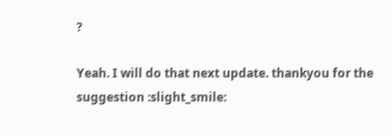?

Yeah. I will do that next update. thankyou for the suggestion :slight_smile: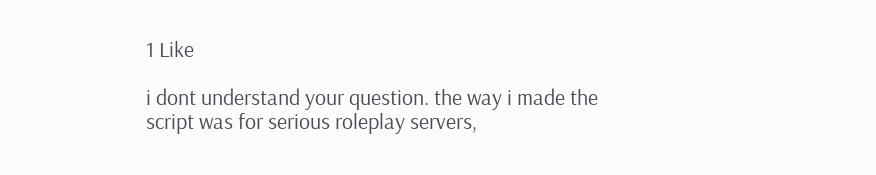1 Like

i dont understand your question. the way i made the script was for serious roleplay servers,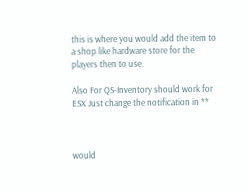this is where you would add the item to a shop like hardware store for the players then to use.

Also For QS-Inventory should work for ESX Just change the notification in **



would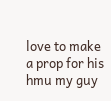love to make a prop for his hmu my guy